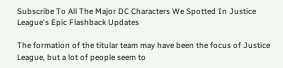Subscribe To All The Major DC Characters We Spotted In Justice League's Epic Flashback Updates

The formation of the titular team may have been the focus of Justice League, but a lot of people seem to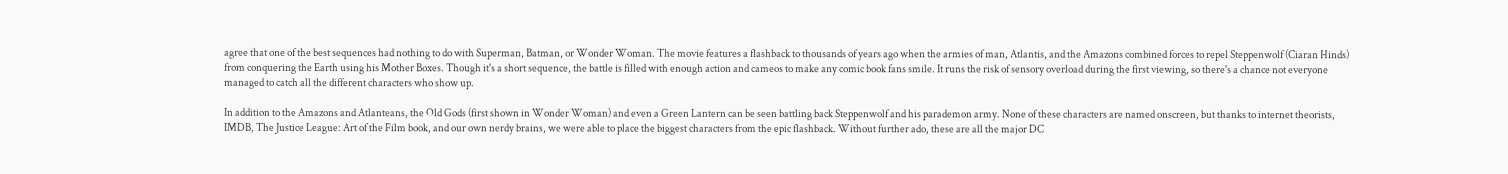agree that one of the best sequences had nothing to do with Superman, Batman, or Wonder Woman. The movie features a flashback to thousands of years ago when the armies of man, Atlantis, and the Amazons combined forces to repel Steppenwolf (Ciaran Hinds) from conquering the Earth using his Mother Boxes. Though it's a short sequence, the battle is filled with enough action and cameos to make any comic book fans smile. It runs the risk of sensory overload during the first viewing, so there's a chance not everyone managed to catch all the different characters who show up.

In addition to the Amazons and Atlanteans, the Old Gods (first shown in Wonder Woman) and even a Green Lantern can be seen battling back Steppenwolf and his parademon army. None of these characters are named onscreen, but thanks to internet theorists, IMDB, The Justice League: Art of the Film book, and our own nerdy brains, we were able to place the biggest characters from the epic flashback. Without further ado, these are all the major DC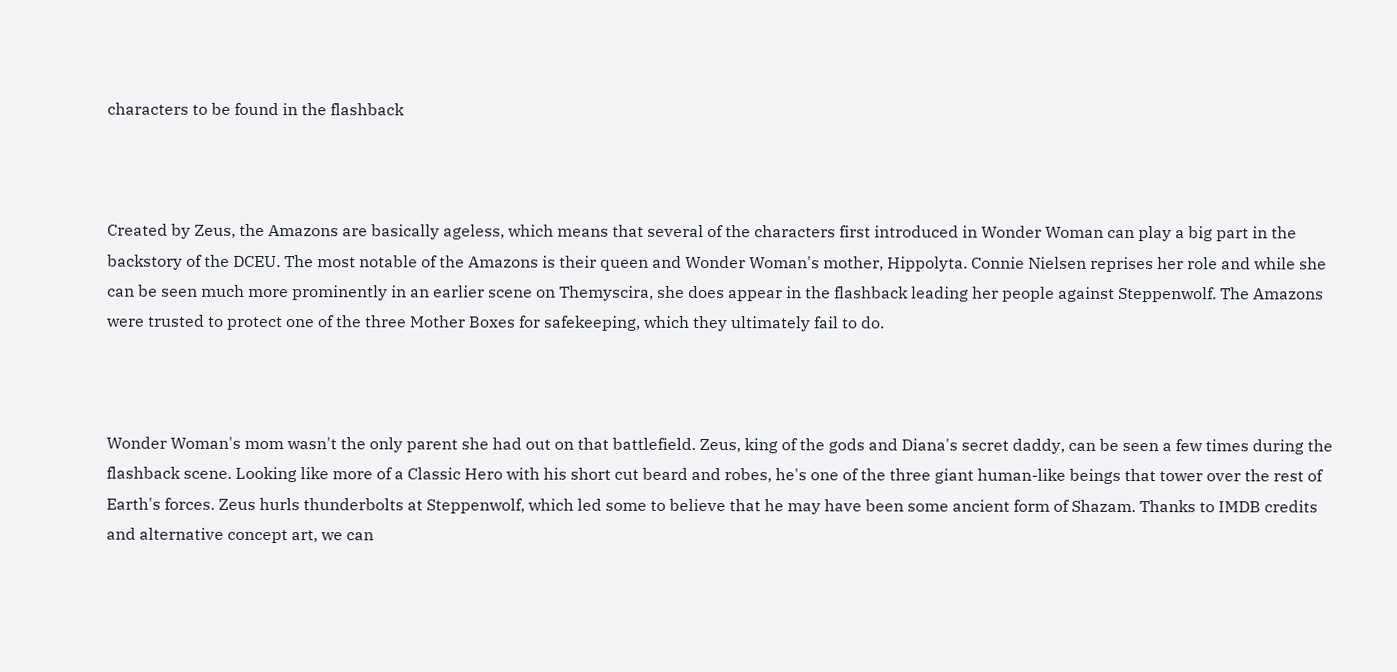characters to be found in the flashback



Created by Zeus, the Amazons are basically ageless, which means that several of the characters first introduced in Wonder Woman can play a big part in the backstory of the DCEU. The most notable of the Amazons is their queen and Wonder Woman's mother, Hippolyta. Connie Nielsen reprises her role and while she can be seen much more prominently in an earlier scene on Themyscira, she does appear in the flashback leading her people against Steppenwolf. The Amazons were trusted to protect one of the three Mother Boxes for safekeeping, which they ultimately fail to do.



Wonder Woman's mom wasn't the only parent she had out on that battlefield. Zeus, king of the gods and Diana's secret daddy, can be seen a few times during the flashback scene. Looking like more of a Classic Hero with his short cut beard and robes, he's one of the three giant human-like beings that tower over the rest of Earth's forces. Zeus hurls thunderbolts at Steppenwolf, which led some to believe that he may have been some ancient form of Shazam. Thanks to IMDB credits and alternative concept art, we can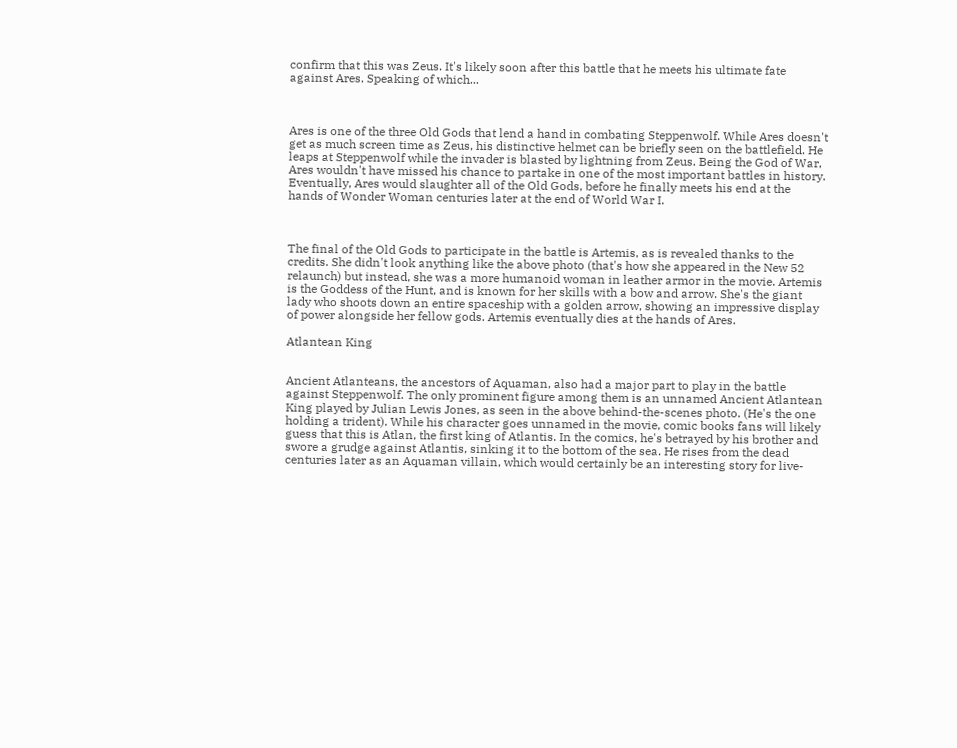confirm that this was Zeus. It's likely soon after this battle that he meets his ultimate fate against Ares. Speaking of which...



Ares is one of the three Old Gods that lend a hand in combating Steppenwolf. While Ares doesn't get as much screen time as Zeus, his distinctive helmet can be briefly seen on the battlefield. He leaps at Steppenwolf while the invader is blasted by lightning from Zeus. Being the God of War, Ares wouldn't have missed his chance to partake in one of the most important battles in history. Eventually, Ares would slaughter all of the Old Gods, before he finally meets his end at the hands of Wonder Woman centuries later at the end of World War I.



The final of the Old Gods to participate in the battle is Artemis, as is revealed thanks to the credits. She didn't look anything like the above photo (that's how she appeared in the New 52 relaunch) but instead, she was a more humanoid woman in leather armor in the movie. Artemis is the Goddess of the Hunt, and is known for her skills with a bow and arrow. She's the giant lady who shoots down an entire spaceship with a golden arrow, showing an impressive display of power alongside her fellow gods. Artemis eventually dies at the hands of Ares.

Atlantean King


Ancient Atlanteans, the ancestors of Aquaman, also had a major part to play in the battle against Steppenwolf. The only prominent figure among them is an unnamed Ancient Atlantean King played by Julian Lewis Jones, as seen in the above behind-the-scenes photo. (He's the one holding a trident). While his character goes unnamed in the movie, comic books fans will likely guess that this is Atlan, the first king of Atlantis. In the comics, he's betrayed by his brother and swore a grudge against Atlantis, sinking it to the bottom of the sea. He rises from the dead centuries later as an Aquaman villain, which would certainly be an interesting story for live-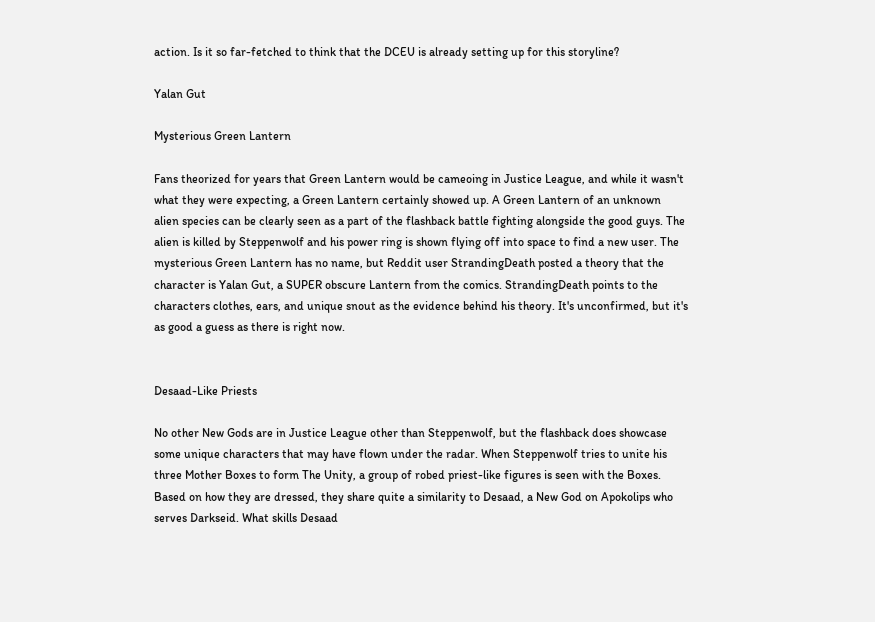action. Is it so far-fetched to think that the DCEU is already setting up for this storyline?

Yalan Gut

Mysterious Green Lantern

Fans theorized for years that Green Lantern would be cameoing in Justice League, and while it wasn't what they were expecting, a Green Lantern certainly showed up. A Green Lantern of an unknown alien species can be clearly seen as a part of the flashback battle fighting alongside the good guys. The alien is killed by Steppenwolf and his power ring is shown flying off into space to find a new user. The mysterious Green Lantern has no name, but Reddit user StrandingDeath posted a theory that the character is Yalan Gut, a SUPER obscure Lantern from the comics. StrandingDeath points to the characters clothes, ears, and unique snout as the evidence behind his theory. It's unconfirmed, but it's as good a guess as there is right now.


Desaad-Like Priests

No other New Gods are in Justice League other than Steppenwolf, but the flashback does showcase some unique characters that may have flown under the radar. When Steppenwolf tries to unite his three Mother Boxes to form The Unity, a group of robed priest-like figures is seen with the Boxes. Based on how they are dressed, they share quite a similarity to Desaad, a New God on Apokolips who serves Darkseid. What skills Desaad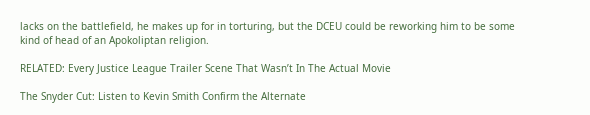lacks on the battlefield, he makes up for in torturing, but the DCEU could be reworking him to be some kind of head of an Apokoliptan religion.

RELATED: Every Justice League Trailer Scene That Wasn’t In The Actual Movie

The Snyder Cut: Listen to Kevin Smith Confirm the Alternate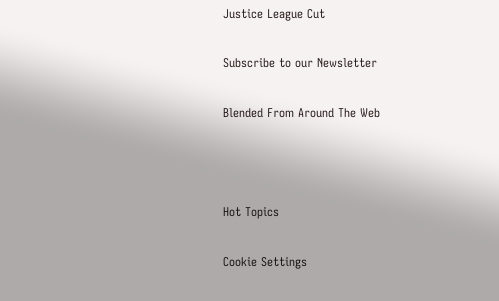Justice League Cut

Subscribe to our Newsletter

Blended From Around The Web



Hot Topics

Cookie Settings